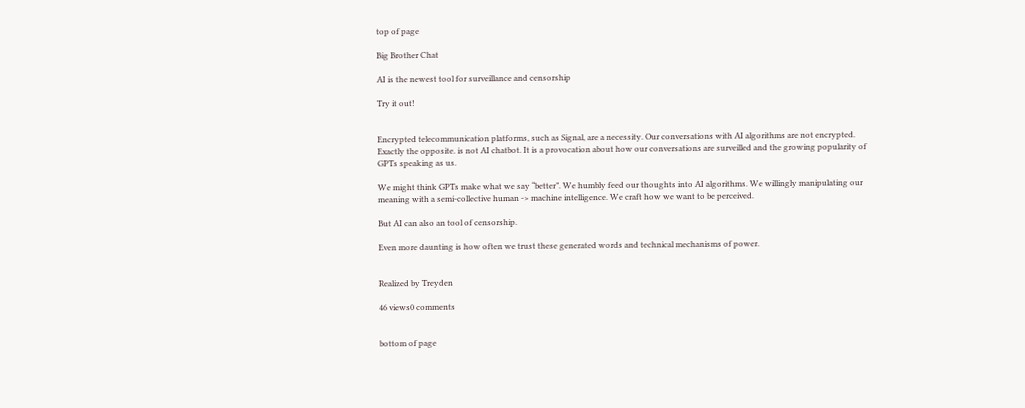top of page

Big Brother Chat

AI is the newest tool for surveillance and censorship

Try it out!


Encrypted telecommunication platforms, such as Signal, are a necessity. Our conversations with AI algorithms are not encrypted. Exactly the opposite. is not AI chatbot. It is a provocation about how our conversations are surveilled and the growing popularity of GPTs speaking as us.

We might think GPTs make what we say “better”. We humbly feed our thoughts into AI algorithms. We willingly manipulating our meaning with a semi-collective human -> machine intelligence. We craft how we want to be perceived.

But AI can also an tool of censorship.

Even more daunting is how often we trust these generated words and technical mechanisms of power.


Realized by Treyden

46 views0 comments


bottom of page